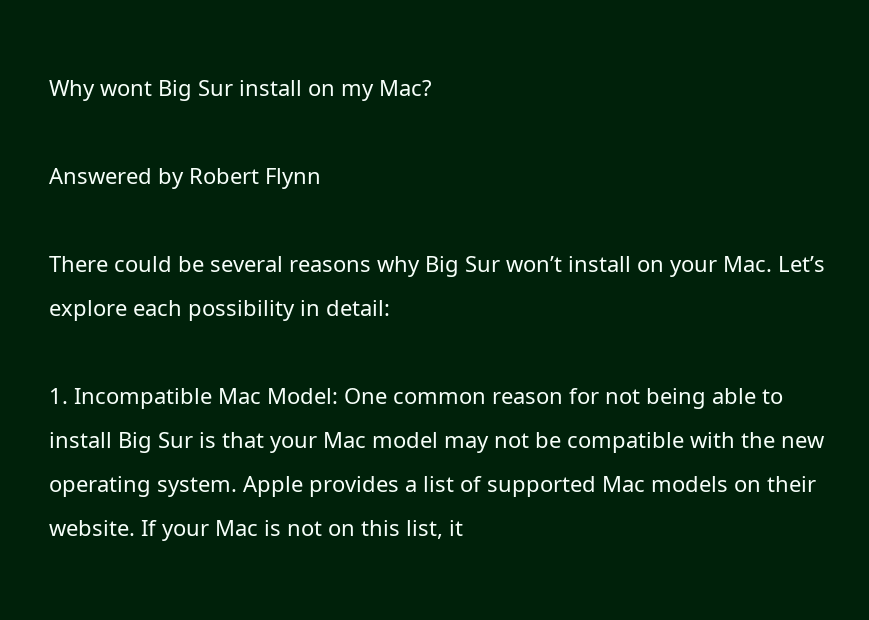Why wont Big Sur install on my Mac?

Answered by Robert Flynn

There could be several reasons why Big Sur won’t install on your Mac. Let’s explore each possibility in detail:

1. Incompatible Mac Model: One common reason for not being able to install Big Sur is that your Mac model may not be compatible with the new operating system. Apple provides a list of supported Mac models on their website. If your Mac is not on this list, it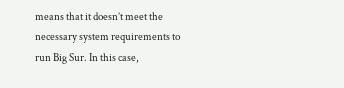means that it doesn’t meet the necessary system requirements to run Big Sur. In this case,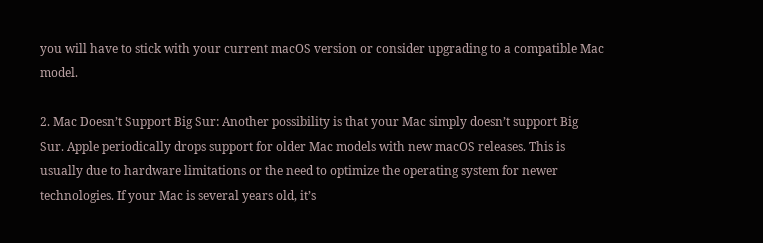you will have to stick with your current macOS version or consider upgrading to a compatible Mac model.

2. Mac Doesn’t Support Big Sur: Another possibility is that your Mac simply doesn’t support Big Sur. Apple periodically drops support for older Mac models with new macOS releases. This is usually due to hardware limitations or the need to optimize the operating system for newer technologies. If your Mac is several years old, it’s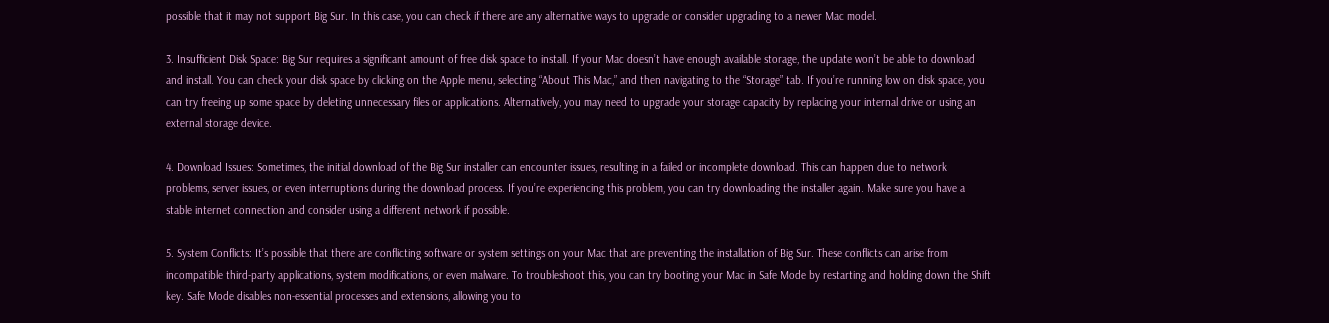possible that it may not support Big Sur. In this case, you can check if there are any alternative ways to upgrade or consider upgrading to a newer Mac model.

3. Insufficient Disk Space: Big Sur requires a significant amount of free disk space to install. If your Mac doesn’t have enough available storage, the update won’t be able to download and install. You can check your disk space by clicking on the Apple menu, selecting “About This Mac,” and then navigating to the “Storage” tab. If you’re running low on disk space, you can try freeing up some space by deleting unnecessary files or applications. Alternatively, you may need to upgrade your storage capacity by replacing your internal drive or using an external storage device.

4. Download Issues: Sometimes, the initial download of the Big Sur installer can encounter issues, resulting in a failed or incomplete download. This can happen due to network problems, server issues, or even interruptions during the download process. If you’re experiencing this problem, you can try downloading the installer again. Make sure you have a stable internet connection and consider using a different network if possible.

5. System Conflicts: It’s possible that there are conflicting software or system settings on your Mac that are preventing the installation of Big Sur. These conflicts can arise from incompatible third-party applications, system modifications, or even malware. To troubleshoot this, you can try booting your Mac in Safe Mode by restarting and holding down the Shift key. Safe Mode disables non-essential processes and extensions, allowing you to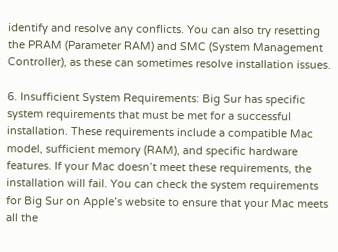identify and resolve any conflicts. You can also try resetting the PRAM (Parameter RAM) and SMC (System Management Controller), as these can sometimes resolve installation issues.

6. Insufficient System Requirements: Big Sur has specific system requirements that must be met for a successful installation. These requirements include a compatible Mac model, sufficient memory (RAM), and specific hardware features. If your Mac doesn’t meet these requirements, the installation will fail. You can check the system requirements for Big Sur on Apple’s website to ensure that your Mac meets all the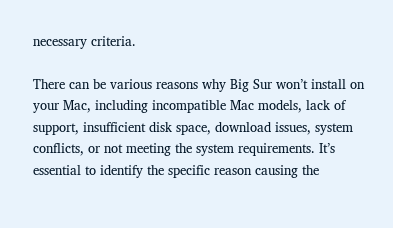necessary criteria.

There can be various reasons why Big Sur won’t install on your Mac, including incompatible Mac models, lack of support, insufficient disk space, download issues, system conflicts, or not meeting the system requirements. It’s essential to identify the specific reason causing the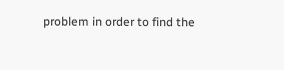problem in order to find the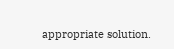appropriate solution.